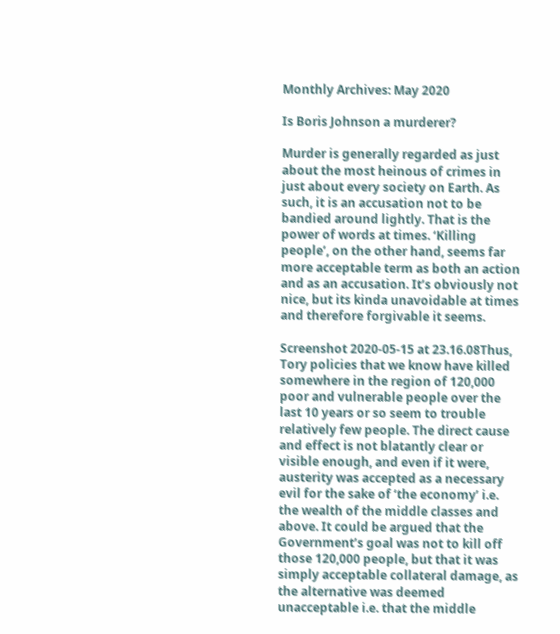Monthly Archives: May 2020

Is Boris Johnson a murderer?

Murder is generally regarded as just about the most heinous of crimes in just about every society on Earth. As such, it is an accusation not to be bandied around lightly. That is the power of words at times. ‘Killing people’, on the other hand, seems far more acceptable term as both an action and as an accusation. It’s obviously not nice, but its kinda unavoidable at times and therefore forgivable it seems.

Screenshot 2020-05-15 at 23.16.08Thus, Tory policies that we know have killed somewhere in the region of 120,000 poor and vulnerable people over the last 10 years or so seem to trouble relatively few people. The direct cause and effect is not blatantly clear or visible enough, and even if it were, austerity was accepted as a necessary evil for the sake of ‘the economy’ i.e. the wealth of the middle classes and above. It could be argued that the Government’s goal was not to kill off those 120,000 people, but that it was simply acceptable collateral damage, as the alternative was deemed unacceptable i.e. that the middle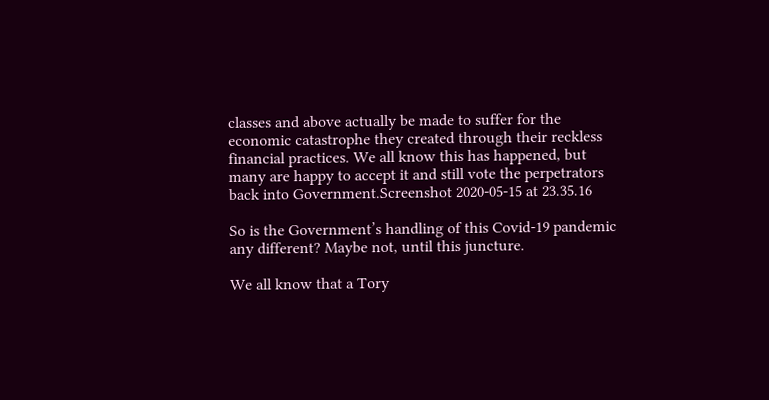classes and above actually be made to suffer for the economic catastrophe they created through their reckless financial practices. We all know this has happened, but many are happy to accept it and still vote the perpetrators back into Government.Screenshot 2020-05-15 at 23.35.16

So is the Government’s handling of this Covid-19 pandemic any different? Maybe not, until this juncture.

We all know that a Tory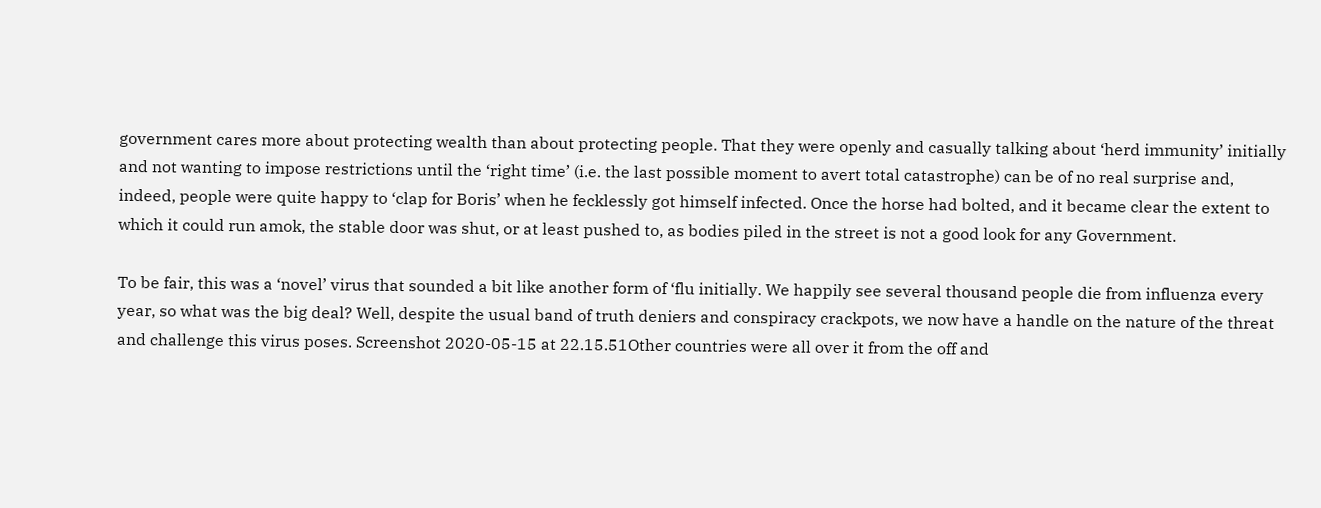government cares more about protecting wealth than about protecting people. That they were openly and casually talking about ‘herd immunity’ initially and not wanting to impose restrictions until the ‘right time’ (i.e. the last possible moment to avert total catastrophe) can be of no real surprise and, indeed, people were quite happy to ‘clap for Boris’ when he fecklessly got himself infected. Once the horse had bolted, and it became clear the extent to which it could run amok, the stable door was shut, or at least pushed to, as bodies piled in the street is not a good look for any Government.

To be fair, this was a ‘novel’ virus that sounded a bit like another form of ‘flu initially. We happily see several thousand people die from influenza every year, so what was the big deal? Well, despite the usual band of truth deniers and conspiracy crackpots, we now have a handle on the nature of the threat and challenge this virus poses. Screenshot 2020-05-15 at 22.15.51Other countries were all over it from the off and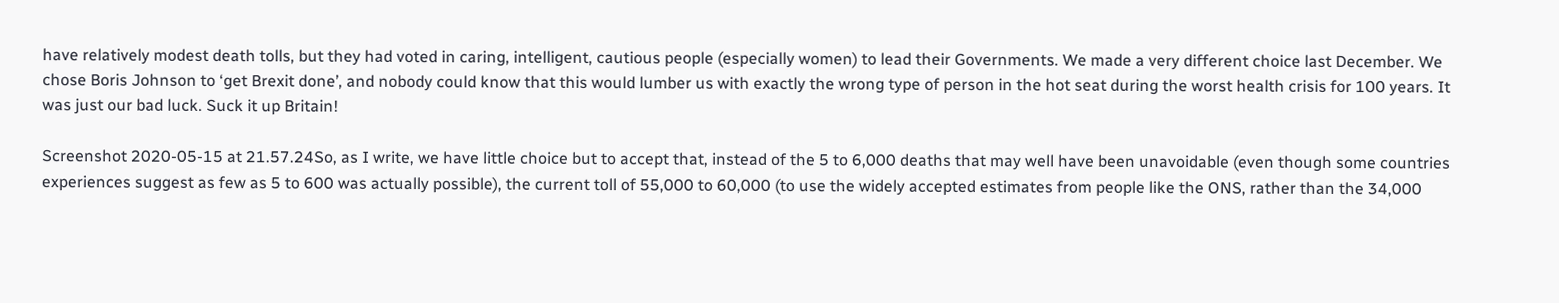have relatively modest death tolls, but they had voted in caring, intelligent, cautious people (especially women) to lead their Governments. We made a very different choice last December. We chose Boris Johnson to ‘get Brexit done’, and nobody could know that this would lumber us with exactly the wrong type of person in the hot seat during the worst health crisis for 100 years. It was just our bad luck. Suck it up Britain!

Screenshot 2020-05-15 at 21.57.24So, as I write, we have little choice but to accept that, instead of the 5 to 6,000 deaths that may well have been unavoidable (even though some countries experiences suggest as few as 5 to 600 was actually possible), the current toll of 55,000 to 60,000 (to use the widely accepted estimates from people like the ONS, rather than the 34,000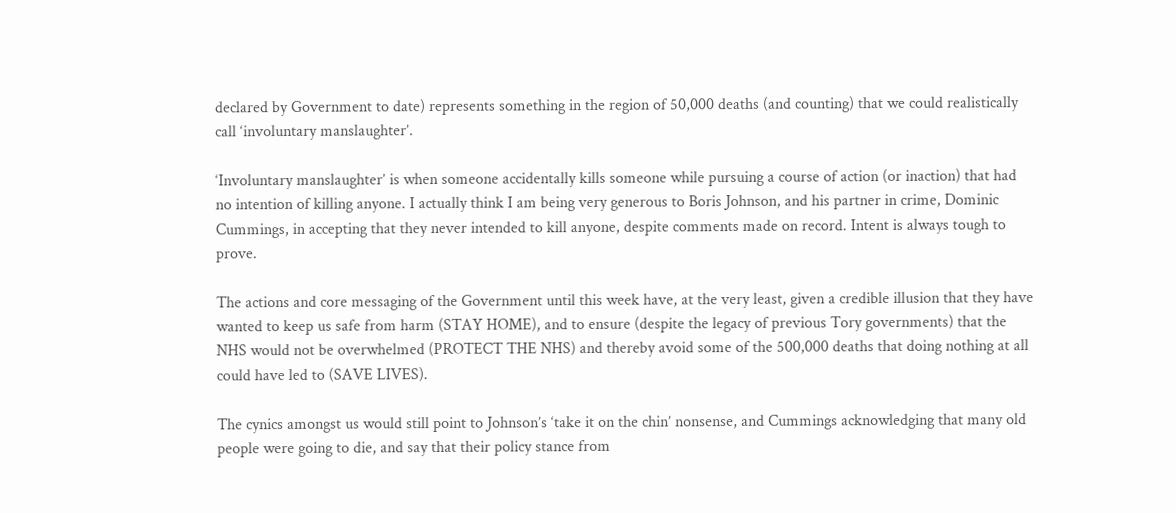declared by Government to date) represents something in the region of 50,000 deaths (and counting) that we could realistically call ‘involuntary manslaughter’.

‘Involuntary manslaughter’ is when someone accidentally kills someone while pursuing a course of action (or inaction) that had no intention of killing anyone. I actually think I am being very generous to Boris Johnson, and his partner in crime, Dominic Cummings, in accepting that they never intended to kill anyone, despite comments made on record. Intent is always tough to prove.

The actions and core messaging of the Government until this week have, at the very least, given a credible illusion that they have wanted to keep us safe from harm (STAY HOME), and to ensure (despite the legacy of previous Tory governments) that the NHS would not be overwhelmed (PROTECT THE NHS) and thereby avoid some of the 500,000 deaths that doing nothing at all could have led to (SAVE LIVES).

The cynics amongst us would still point to Johnson’s ‘take it on the chin’ nonsense, and Cummings acknowledging that many old people were going to die, and say that their policy stance from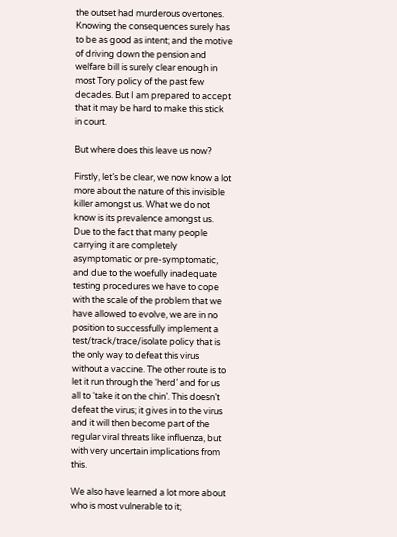the outset had murderous overtones. Knowing the consequences surely has to be as good as intent; and the motive of driving down the pension and welfare bill is surely clear enough in most Tory policy of the past few decades. But I am prepared to accept that it may be hard to make this stick in court.

But where does this leave us now?

Firstly, let’s be clear, we now know a lot more about the nature of this invisible killer amongst us. What we do not know is its prevalence amongst us. Due to the fact that many people carrying it are completely asymptomatic or pre-symptomatic, and due to the woefully inadequate testing procedures we have to cope with the scale of the problem that we have allowed to evolve, we are in no position to successfully implement a test/track/trace/isolate policy that is the only way to defeat this virus without a vaccine. The other route is to let it run through the ‘herd’ and for us all to ‘take it on the chin’. This doesn’t defeat the virus; it gives in to the virus and it will then become part of the regular viral threats like influenza, but with very uncertain implications from this.

We also have learned a lot more about who is most vulnerable to it;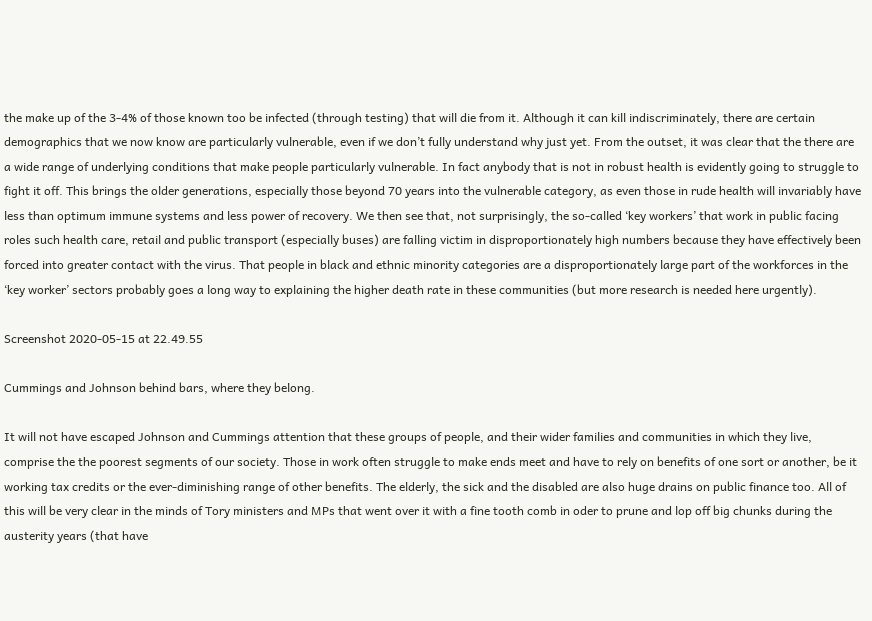the make up of the 3-4% of those known too be infected (through testing) that will die from it. Although it can kill indiscriminately, there are certain demographics that we now know are particularly vulnerable, even if we don’t fully understand why just yet. From the outset, it was clear that the there are a wide range of underlying conditions that make people particularly vulnerable. In fact anybody that is not in robust health is evidently going to struggle to fight it off. This brings the older generations, especially those beyond 70 years into the vulnerable category, as even those in rude health will invariably have less than optimum immune systems and less power of recovery. We then see that, not surprisingly, the so-called ‘key workers’ that work in public facing roles such health care, retail and public transport (especially buses) are falling victim in disproportionately high numbers because they have effectively been forced into greater contact with the virus. That people in black and ethnic minority categories are a disproportionately large part of the workforces in the ‘key worker’ sectors probably goes a long way to explaining the higher death rate in these communities (but more research is needed here urgently).

Screenshot 2020-05-15 at 22.49.55

Cummings and Johnson behind bars, where they belong.

It will not have escaped Johnson and Cummings attention that these groups of people, and their wider families and communities in which they live, comprise the the poorest segments of our society. Those in work often struggle to make ends meet and have to rely on benefits of one sort or another, be it working tax credits or the ever-diminishing range of other benefits. The elderly, the sick and the disabled are also huge drains on public finance too. All of this will be very clear in the minds of Tory ministers and MPs that went over it with a fine tooth comb in oder to prune and lop off big chunks during the austerity years (that have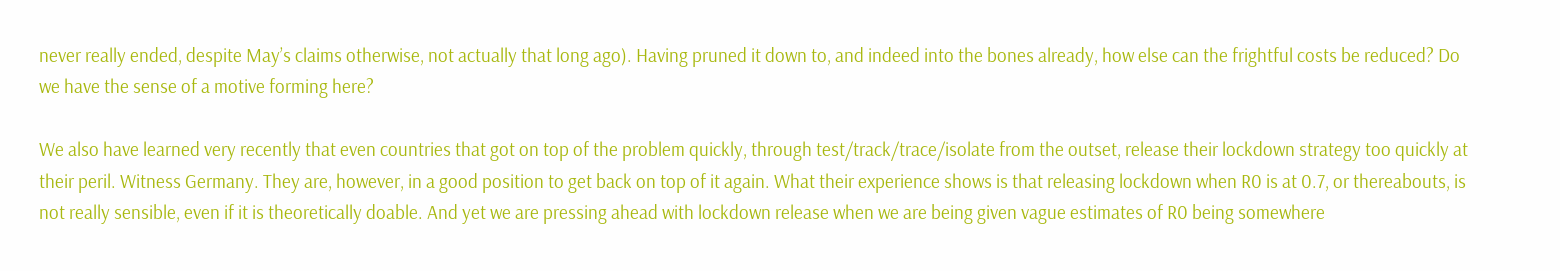never really ended, despite May’s claims otherwise, not actually that long ago). Having pruned it down to, and indeed into the bones already, how else can the frightful costs be reduced? Do we have the sense of a motive forming here?

We also have learned very recently that even countries that got on top of the problem quickly, through test/track/trace/isolate from the outset, release their lockdown strategy too quickly at their peril. Witness Germany. They are, however, in a good position to get back on top of it again. What their experience shows is that releasing lockdown when R0 is at 0.7, or thereabouts, is not really sensible, even if it is theoretically doable. And yet we are pressing ahead with lockdown release when we are being given vague estimates of R0 being somewhere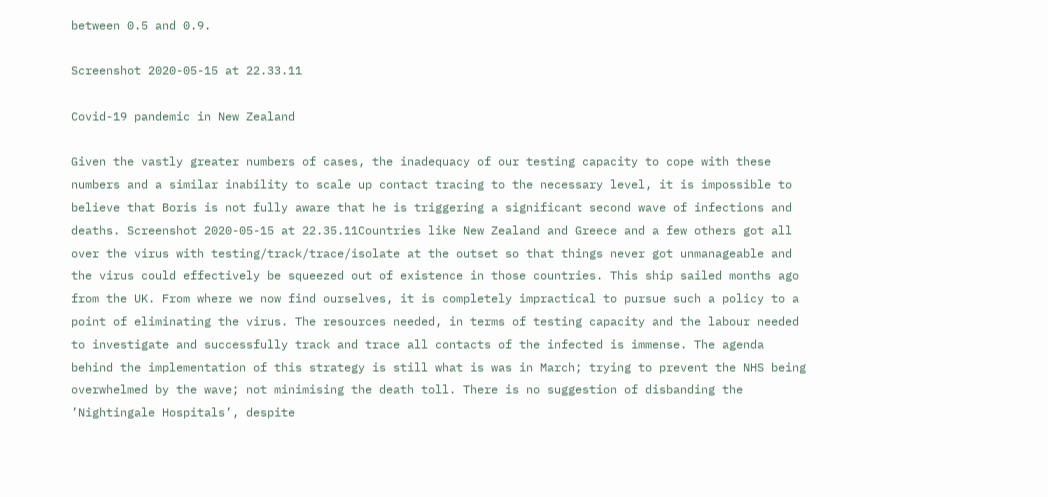between 0.5 and 0.9.

Screenshot 2020-05-15 at 22.33.11

Covid-19 pandemic in New Zealand

Given the vastly greater numbers of cases, the inadequacy of our testing capacity to cope with these numbers and a similar inability to scale up contact tracing to the necessary level, it is impossible to believe that Boris is not fully aware that he is triggering a significant second wave of infections and deaths. Screenshot 2020-05-15 at 22.35.11Countries like New Zealand and Greece and a few others got all over the virus with testing/track/trace/isolate at the outset so that things never got unmanageable and the virus could effectively be squeezed out of existence in those countries. This ship sailed months ago from the UK. From where we now find ourselves, it is completely impractical to pursue such a policy to a point of eliminating the virus. The resources needed, in terms of testing capacity and the labour needed to investigate and successfully track and trace all contacts of the infected is immense. The agenda behind the implementation of this strategy is still what is was in March; trying to prevent the NHS being overwhelmed by the wave; not minimising the death toll. There is no suggestion of disbanding the ’Nightingale Hospitals’, despite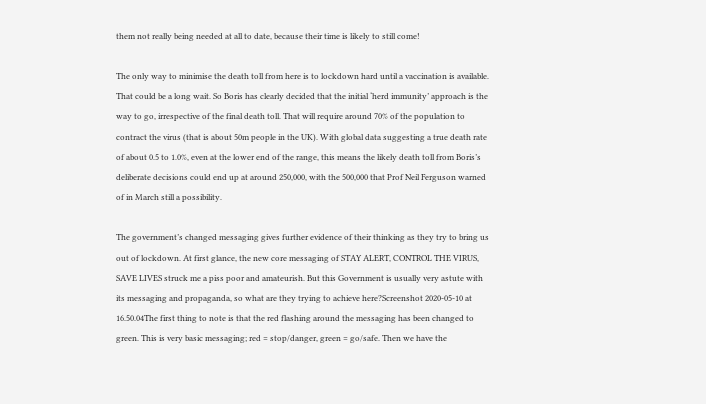them not really being needed at all to date, because their time is likely to still come!

The only way to minimise the death toll from here is to lockdown hard until a vaccination is available. That could be a long wait. So Boris has clearly decided that the initial ‘herd immunity’ approach is the way to go, irrespective of the final death toll. That will require around 70% of the population to contract the virus (that is about 50m people in the UK). With global data suggesting a true death rate of about 0.5 to 1.0%, even at the lower end of the range, this means the likely death toll from Boris’s deliberate decisions could end up at around 250,000, with the 500,000 that Prof Neil Ferguson warned of in March still a possibility.

The government’s changed messaging gives further evidence of their thinking as they try to bring us out of lockdown. At first glance, the new core messaging of STAY ALERT, CONTROL THE VIRUS, SAVE LIVES struck me a piss poor and amateurish. But this Government is usually very astute with its messaging and propaganda, so what are they trying to achieve here?Screenshot 2020-05-10 at 16.50.04The first thing to note is that the red flashing around the messaging has been changed to green. This is very basic messaging; red = stop/danger, green = go/safe. Then we have the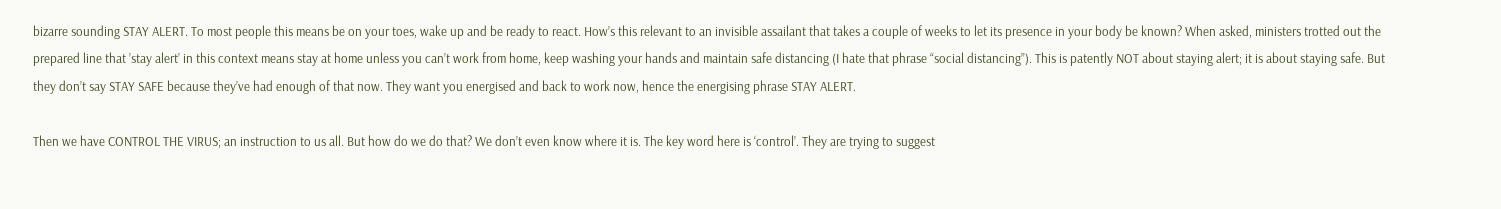bizarre sounding STAY ALERT. To most people this means be on your toes, wake up and be ready to react. How’s this relevant to an invisible assailant that takes a couple of weeks to let its presence in your body be known? When asked, ministers trotted out the prepared line that ’stay alert’ in this context means stay at home unless you can’t work from home, keep washing your hands and maintain safe distancing (I hate that phrase “social distancing”). This is patently NOT about staying alert; it is about staying safe. But they don’t say STAY SAFE because they’ve had enough of that now. They want you energised and back to work now, hence the energising phrase STAY ALERT.

Then we have CONTROL THE VIRUS; an instruction to us all. But how do we do that? We don’t even know where it is. The key word here is ‘control’. They are trying to suggest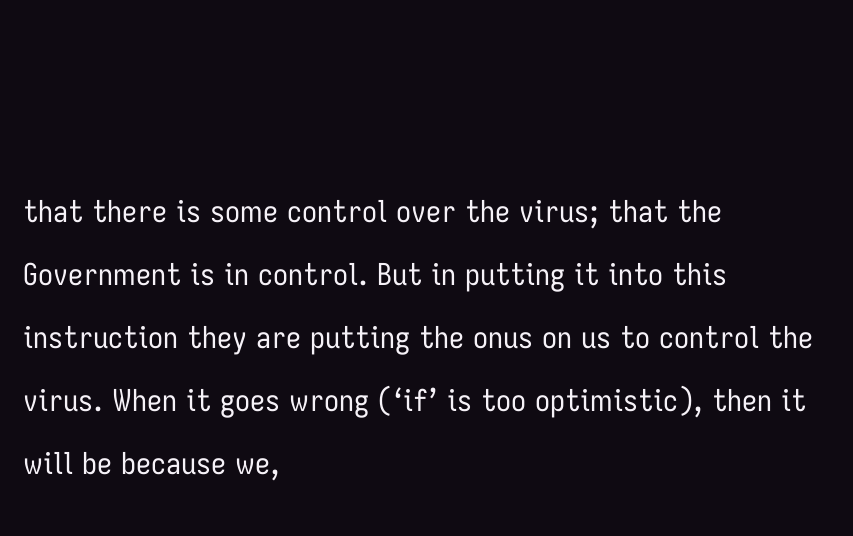that there is some control over the virus; that the Government is in control. But in putting it into this instruction they are putting the onus on us to control the virus. When it goes wrong (‘if’ is too optimistic), then it will be because we,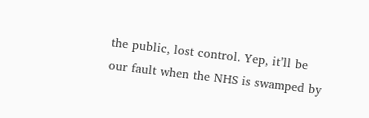the public, lost control. Yep, it’ll be our fault when the NHS is swamped by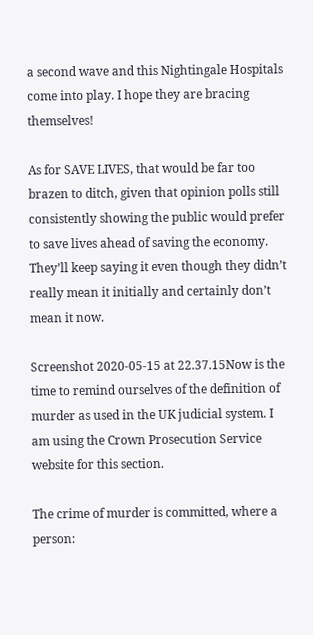a second wave and this Nightingale Hospitals come into play. I hope they are bracing themselves!

As for SAVE LIVES, that would be far too brazen to ditch, given that opinion polls still consistently showing the public would prefer to save lives ahead of saving the economy. They’ll keep saying it even though they didn’t really mean it initially and certainly don’t mean it now.

Screenshot 2020-05-15 at 22.37.15Now is the time to remind ourselves of the definition of murder as used in the UK judicial system. I am using the Crown Prosecution Service website for this section.

The crime of murder is committed, where a person: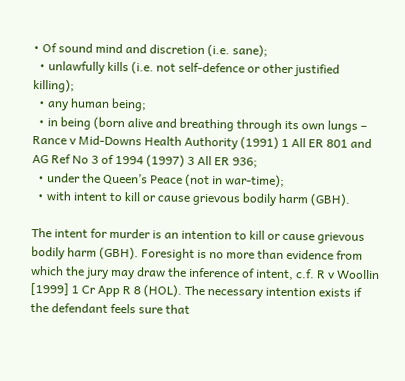• Of sound mind and discretion (i.e. sane);
  • unlawfully kills (i.e. not self-defence or other justified killing);
  • any human being;
  • in being (born alive and breathing through its own lungs – Rance v Mid-Downs Health Authority (1991) 1 All ER 801 and AG Ref No 3 of 1994 (1997) 3 All ER 936;
  • under the Queen’s Peace (not in war-time);
  • with intent to kill or cause grievous bodily harm (GBH).

The intent for murder is an intention to kill or cause grievous bodily harm (GBH). Foresight is no more than evidence from which the jury may draw the inference of intent, c.f. R v Woollin [1999] 1 Cr App R 8 (HOL). The necessary intention exists if the defendant feels sure that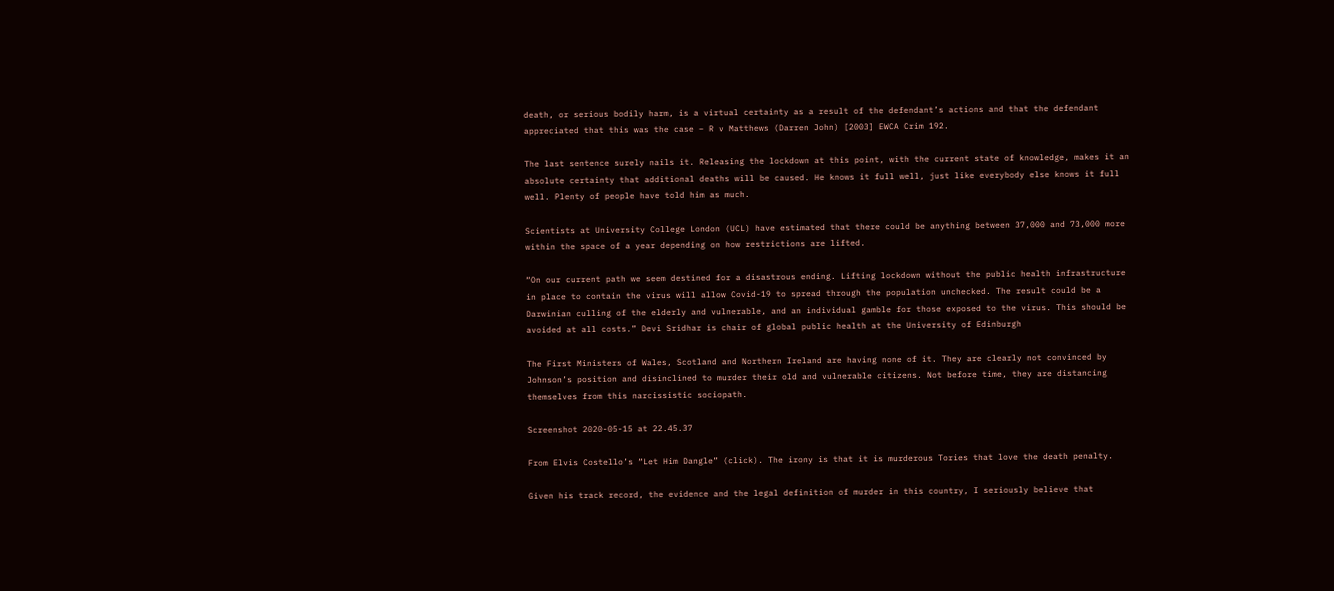death, or serious bodily harm, is a virtual certainty as a result of the defendant’s actions and that the defendant appreciated that this was the case – R v Matthews (Darren John) [2003] EWCA Crim 192.

The last sentence surely nails it. Releasing the lockdown at this point, with the current state of knowledge, makes it an absolute certainty that additional deaths will be caused. He knows it full well, just like everybody else knows it full well. Plenty of people have told him as much.

Scientists at University College London (UCL) have estimated that there could be anything between 37,000 and 73,000 more within the space of a year depending on how restrictions are lifted.

“On our current path we seem destined for a disastrous ending. Lifting lockdown without the public health infrastructure in place to contain the virus will allow Covid-19 to spread through the population unchecked. The result could be a Darwinian culling of the elderly and vulnerable, and an individual gamble for those exposed to the virus. This should be avoided at all costs.” Devi Sridhar is chair of global public health at the University of Edinburgh

The First Ministers of Wales, Scotland and Northern Ireland are having none of it. They are clearly not convinced by Johnson’s position and disinclined to murder their old and vulnerable citizens. Not before time, they are distancing themselves from this narcissistic sociopath.

Screenshot 2020-05-15 at 22.45.37

From Elvis Costello’s “Let Him Dangle” (click). The irony is that it is murderous Tories that love the death penalty.

Given his track record, the evidence and the legal definition of murder in this country, I seriously believe that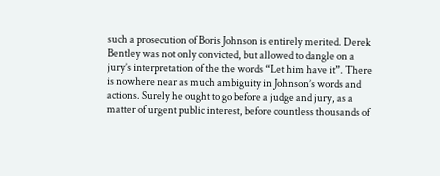such a prosecution of Boris Johnson is entirely merited. Derek Bentley was not only convicted, but allowed to dangle on a jury’s interpretation of the the words “Let him have it”. There is nowhere near as much ambiguity in Johnson’s words and actions. Surely he ought to go before a judge and jury, as a matter of urgent public interest, before countless thousands of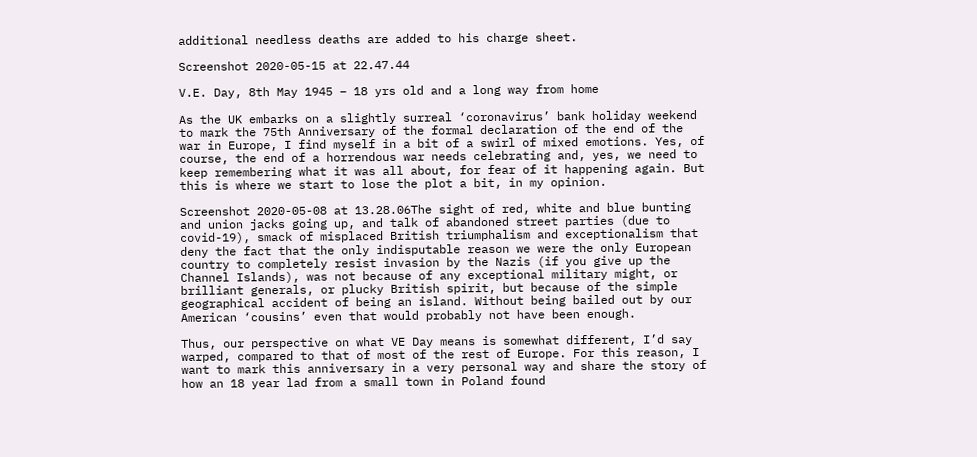additional needless deaths are added to his charge sheet.

Screenshot 2020-05-15 at 22.47.44

V.E. Day, 8th May 1945 – 18 yrs old and a long way from home

As the UK embarks on a slightly surreal ‘coronavirus’ bank holiday weekend to mark the 75th Anniversary of the formal declaration of the end of the war in Europe, I find myself in a bit of a swirl of mixed emotions. Yes, of course, the end of a horrendous war needs celebrating and, yes, we need to keep remembering what it was all about, for fear of it happening again. But this is where we start to lose the plot a bit, in my opinion.

Screenshot 2020-05-08 at 13.28.06The sight of red, white and blue bunting and union jacks going up, and talk of abandoned street parties (due to covid-19), smack of misplaced British triumphalism and exceptionalism that deny the fact that the only indisputable reason we were the only European country to completely resist invasion by the Nazis (if you give up the Channel Islands), was not because of any exceptional military might, or brilliant generals, or plucky British spirit, but because of the simple geographical accident of being an island. Without being bailed out by our American ‘cousins’ even that would probably not have been enough.

Thus, our perspective on what VE Day means is somewhat different, I’d say warped, compared to that of most of the rest of Europe. For this reason, I want to mark this anniversary in a very personal way and share the story of how an 18 year lad from a small town in Poland found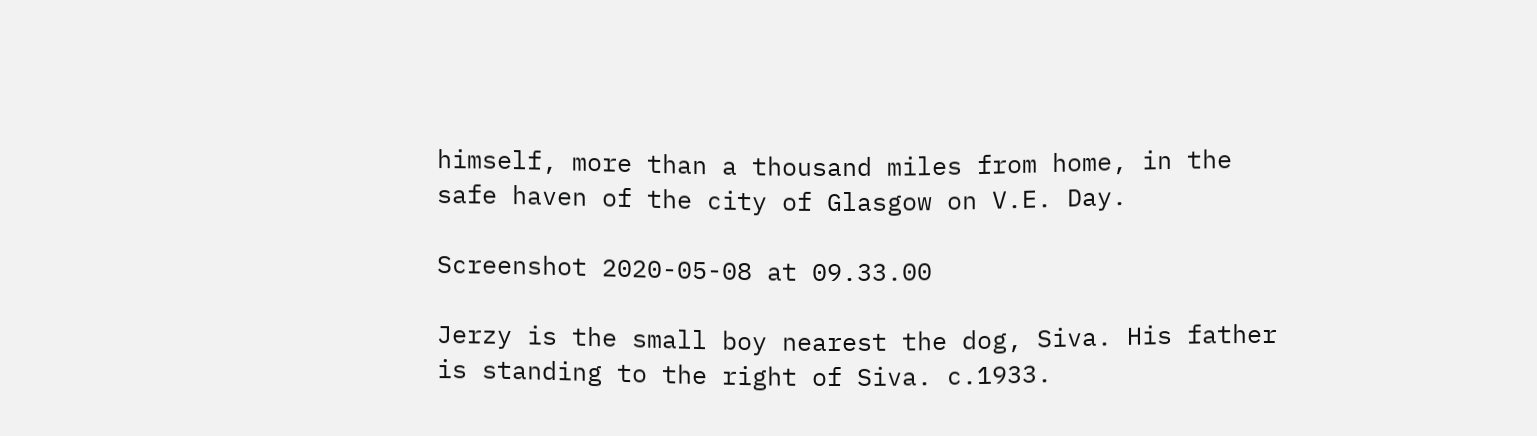himself, more than a thousand miles from home, in the safe haven of the city of Glasgow on V.E. Day.

Screenshot 2020-05-08 at 09.33.00

Jerzy is the small boy nearest the dog, Siva. His father is standing to the right of Siva. c.1933.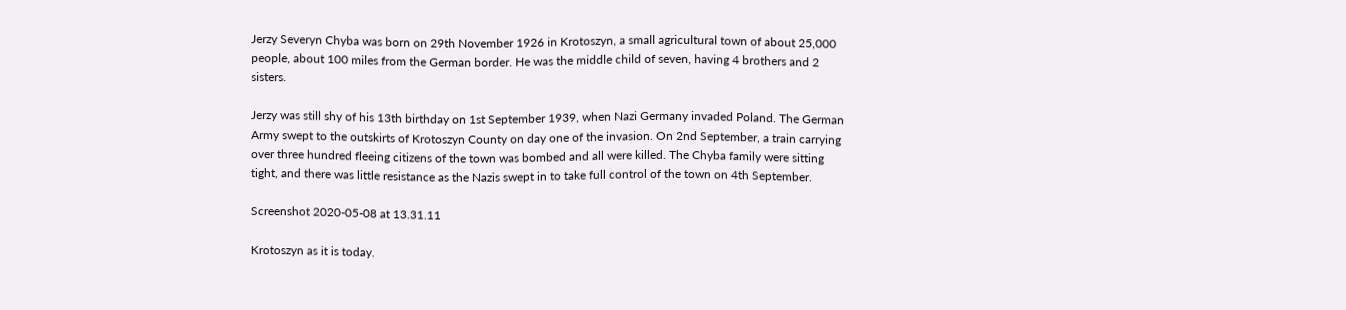Jerzy Severyn Chyba was born on 29th November 1926 in Krotoszyn, a small agricultural town of about 25,000 people, about 100 miles from the German border. He was the middle child of seven, having 4 brothers and 2 sisters.

Jerzy was still shy of his 13th birthday on 1st September 1939, when Nazi Germany invaded Poland. The German Army swept to the outskirts of Krotoszyn County on day one of the invasion. On 2nd September, a train carrying over three hundred fleeing citizens of the town was bombed and all were killed. The Chyba family were sitting tight, and there was little resistance as the Nazis swept in to take full control of the town on 4th September.

Screenshot 2020-05-08 at 13.31.11

Krotoszyn as it is today.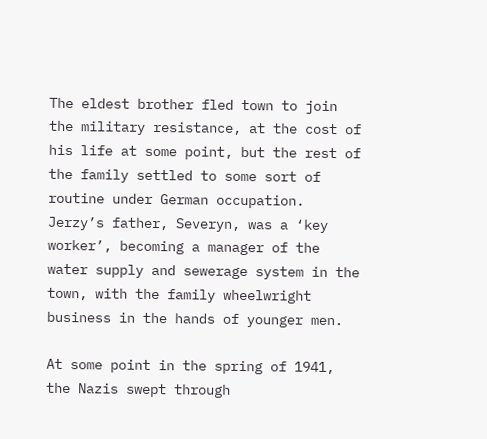The eldest brother fled town to join the military resistance, at the cost of his life at some point, but the rest of the family settled to some sort of routine under German occupation. Jerzy’s father, Severyn, was a ‘key worker’, becoming a manager of the water supply and sewerage system in the town, with the family wheelwright business in the hands of younger men.

At some point in the spring of 1941, the Nazis swept through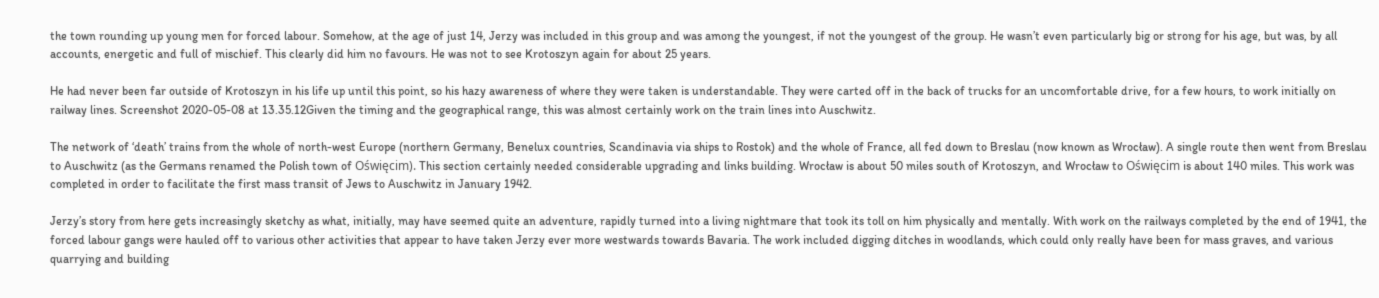the town rounding up young men for forced labour. Somehow, at the age of just 14, Jerzy was included in this group and was among the youngest, if not the youngest of the group. He wasn’t even particularly big or strong for his age, but was, by all accounts, energetic and full of mischief. This clearly did him no favours. He was not to see Krotoszyn again for about 25 years.

He had never been far outside of Krotoszyn in his life up until this point, so his hazy awareness of where they were taken is understandable. They were carted off in the back of trucks for an uncomfortable drive, for a few hours, to work initially on railway lines. Screenshot 2020-05-08 at 13.35.12Given the timing and the geographical range, this was almost certainly work on the train lines into Auschwitz.

The network of ‘death’ trains from the whole of north-west Europe (northern Germany, Benelux countries, Scandinavia via ships to Rostok) and the whole of France, all fed down to Breslau (now known as Wrocław). A single route then went from Breslau to Auschwitz (as the Germans renamed the Polish town of Oświęcim). This section certainly needed considerable upgrading and links building. Wrocław is about 50 miles south of Krotoszyn, and Wrocław to Oświęcim is about 140 miles. This work was completed in order to facilitate the first mass transit of Jews to Auschwitz in January 1942.

Jerzy’s story from here gets increasingly sketchy as what, initially, may have seemed quite an adventure, rapidly turned into a living nightmare that took its toll on him physically and mentally. With work on the railways completed by the end of 1941, the forced labour gangs were hauled off to various other activities that appear to have taken Jerzy ever more westwards towards Bavaria. The work included digging ditches in woodlands, which could only really have been for mass graves, and various quarrying and building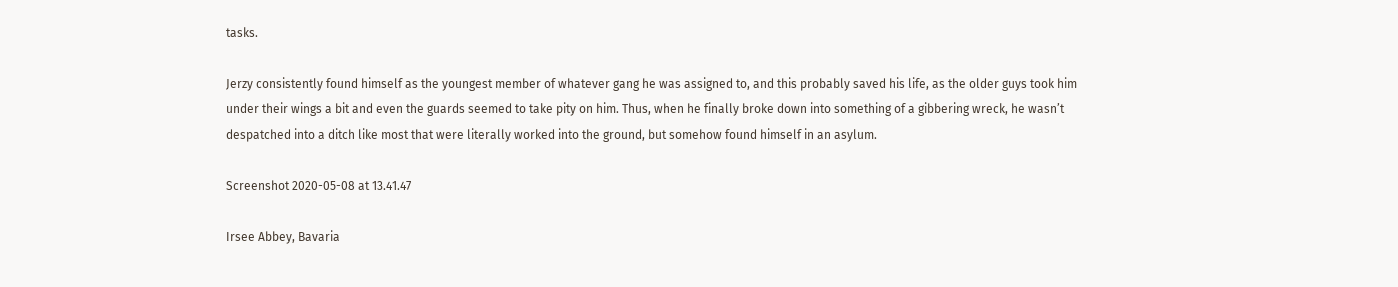tasks.

Jerzy consistently found himself as the youngest member of whatever gang he was assigned to, and this probably saved his life, as the older guys took him under their wings a bit and even the guards seemed to take pity on him. Thus, when he finally broke down into something of a gibbering wreck, he wasn’t despatched into a ditch like most that were literally worked into the ground, but somehow found himself in an asylum.

Screenshot 2020-05-08 at 13.41.47

Irsee Abbey, Bavaria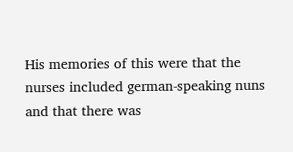His memories of this were that the nurses included german-speaking nuns and that there was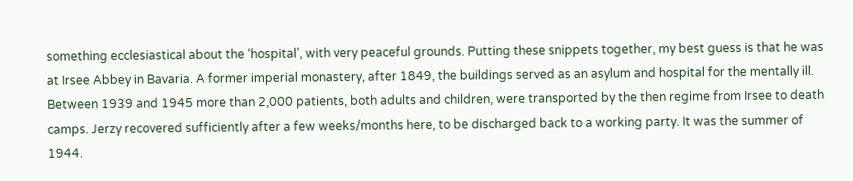something ecclesiastical about the ‘hospital’, with very peaceful grounds. Putting these snippets together, my best guess is that he was at Irsee Abbey in Bavaria. A former imperial monastery, after 1849, the buildings served as an asylum and hospital for the mentally ill. Between 1939 and 1945 more than 2,000 patients, both adults and children, were transported by the then regime from Irsee to death camps. Jerzy recovered sufficiently after a few weeks/months here, to be discharged back to a working party. It was the summer of 1944.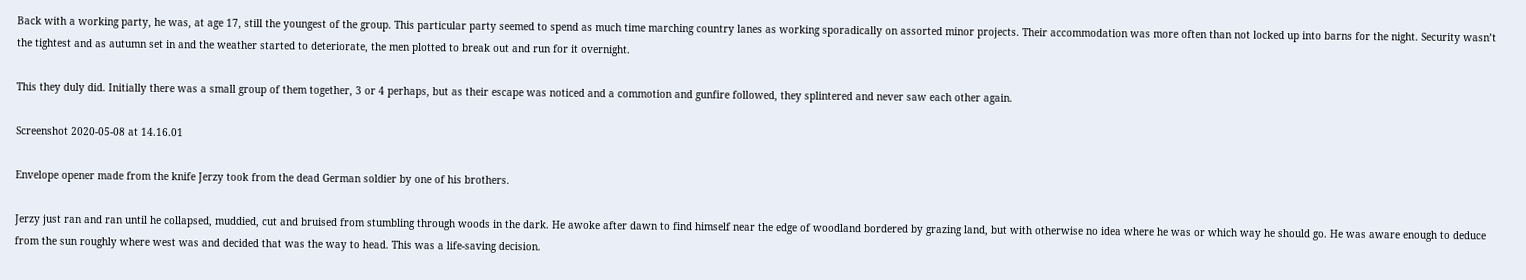Back with a working party, he was, at age 17, still the youngest of the group. This particular party seemed to spend as much time marching country lanes as working sporadically on assorted minor projects. Their accommodation was more often than not locked up into barns for the night. Security wasn’t the tightest and as autumn set in and the weather started to deteriorate, the men plotted to break out and run for it overnight.

This they duly did. Initially there was a small group of them together, 3 or 4 perhaps, but as their escape was noticed and a commotion and gunfire followed, they splintered and never saw each other again.

Screenshot 2020-05-08 at 14.16.01

Envelope opener made from the knife Jerzy took from the dead German soldier by one of his brothers.

Jerzy just ran and ran until he collapsed, muddied, cut and bruised from stumbling through woods in the dark. He awoke after dawn to find himself near the edge of woodland bordered by grazing land, but with otherwise no idea where he was or which way he should go. He was aware enough to deduce from the sun roughly where west was and decided that was the way to head. This was a life-saving decision.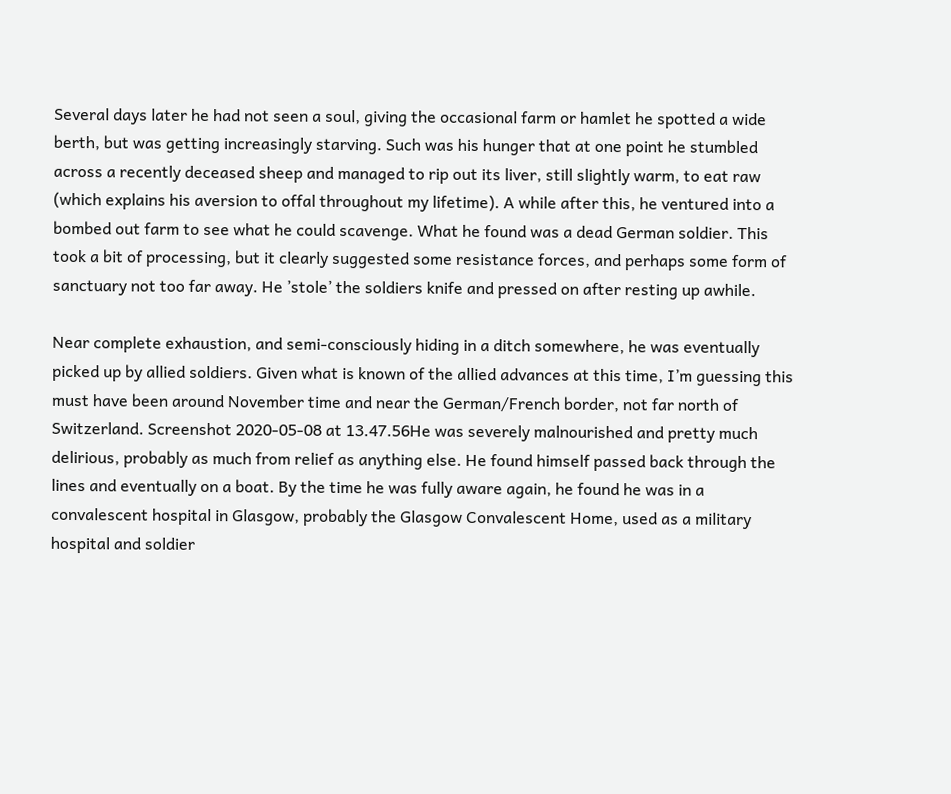Several days later he had not seen a soul, giving the occasional farm or hamlet he spotted a wide berth, but was getting increasingly starving. Such was his hunger that at one point he stumbled across a recently deceased sheep and managed to rip out its liver, still slightly warm, to eat raw (which explains his aversion to offal throughout my lifetime). A while after this, he ventured into a bombed out farm to see what he could scavenge. What he found was a dead German soldier. This took a bit of processing, but it clearly suggested some resistance forces, and perhaps some form of sanctuary not too far away. He ’stole’ the soldiers knife and pressed on after resting up awhile.

Near complete exhaustion, and semi-consciously hiding in a ditch somewhere, he was eventually picked up by allied soldiers. Given what is known of the allied advances at this time, I’m guessing this must have been around November time and near the German/French border, not far north of Switzerland. Screenshot 2020-05-08 at 13.47.56He was severely malnourished and pretty much delirious, probably as much from relief as anything else. He found himself passed back through the lines and eventually on a boat. By the time he was fully aware again, he found he was in a convalescent hospital in Glasgow, probably the Glasgow Convalescent Home, used as a military hospital and soldier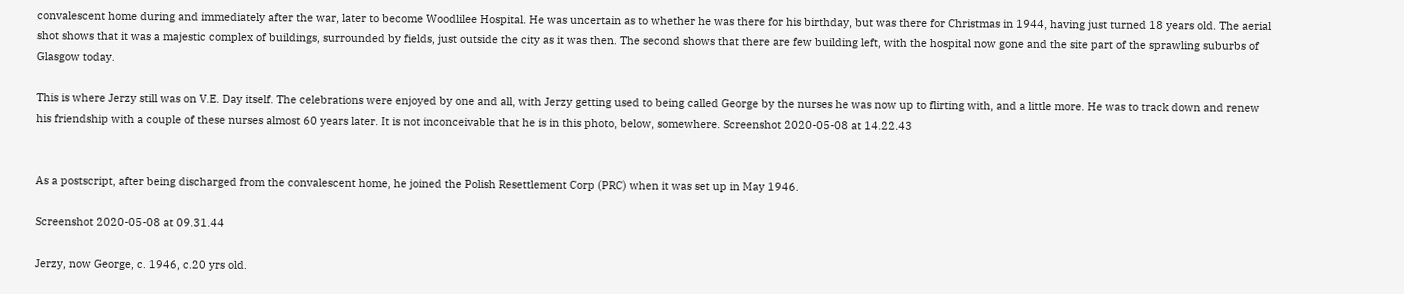convalescent home during and immediately after the war, later to become Woodlilee Hospital. He was uncertain as to whether he was there for his birthday, but was there for Christmas in 1944, having just turned 18 years old. The aerial shot shows that it was a majestic complex of buildings, surrounded by fields, just outside the city as it was then. The second shows that there are few building left, with the hospital now gone and the site part of the sprawling suburbs of Glasgow today.

This is where Jerzy still was on V.E. Day itself. The celebrations were enjoyed by one and all, with Jerzy getting used to being called George by the nurses he was now up to flirting with, and a little more. He was to track down and renew his friendship with a couple of these nurses almost 60 years later. It is not inconceivable that he is in this photo, below, somewhere. Screenshot 2020-05-08 at 14.22.43


As a postscript, after being discharged from the convalescent home, he joined the Polish Resettlement Corp (PRC) when it was set up in May 1946.

Screenshot 2020-05-08 at 09.31.44

Jerzy, now George, c. 1946, c.20 yrs old.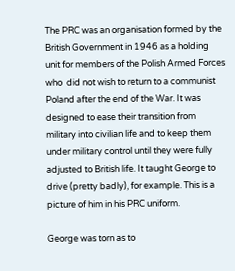The PRC was an organisation formed by the British Government in 1946 as a holding unit for members of the Polish Armed Forces who  did not wish to return to a communist Poland after the end of the War. It was designed to ease their transition from military into civilian life and to keep them under military control until they were fully adjusted to British life. It taught George to drive (pretty badly), for example. This is a picture of him in his PRC uniform.

George was torn as to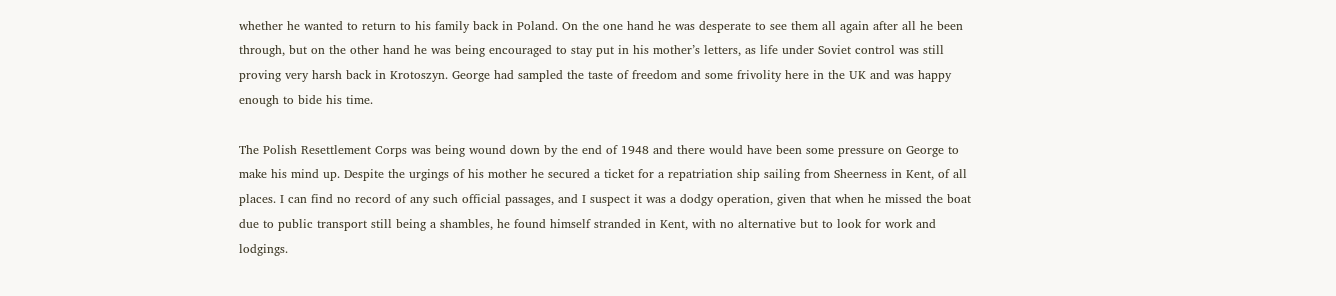whether he wanted to return to his family back in Poland. On the one hand he was desperate to see them all again after all he been through, but on the other hand he was being encouraged to stay put in his mother’s letters, as life under Soviet control was still proving very harsh back in Krotoszyn. George had sampled the taste of freedom and some frivolity here in the UK and was happy enough to bide his time.

The Polish Resettlement Corps was being wound down by the end of 1948 and there would have been some pressure on George to make his mind up. Despite the urgings of his mother he secured a ticket for a repatriation ship sailing from Sheerness in Kent, of all places. I can find no record of any such official passages, and I suspect it was a dodgy operation, given that when he missed the boat due to public transport still being a shambles, he found himself stranded in Kent, with no alternative but to look for work and lodgings.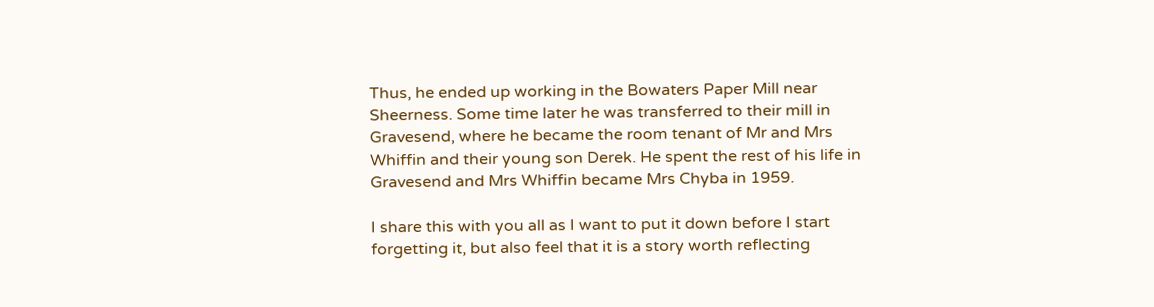Thus, he ended up working in the Bowaters Paper Mill near Sheerness. Some time later he was transferred to their mill in Gravesend, where he became the room tenant of Mr and Mrs Whiffin and their young son Derek. He spent the rest of his life in Gravesend and Mrs Whiffin became Mrs Chyba in 1959.

I share this with you all as I want to put it down before I start forgetting it, but also feel that it is a story worth reflecting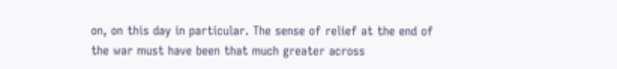on, on this day in particular. The sense of relief at the end of the war must have been that much greater across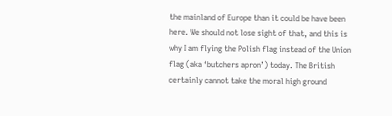the mainland of Europe than it could be have been here. We should not lose sight of that, and this is why I am flying the Polish flag instead of the Union flag (aka ‘butchers apron’) today. The British certainly cannot take the moral high ground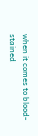when it comes to blood-stained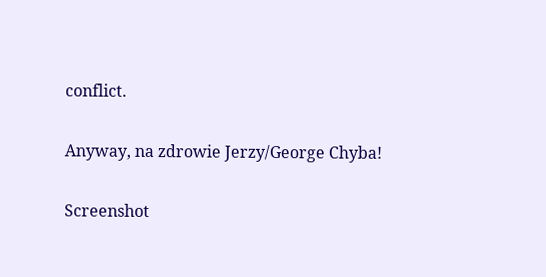conflict.

Anyway, na zdrowie Jerzy/George Chyba!

Screenshot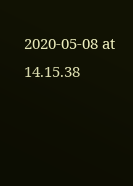2020-05-08 at 14.15.38